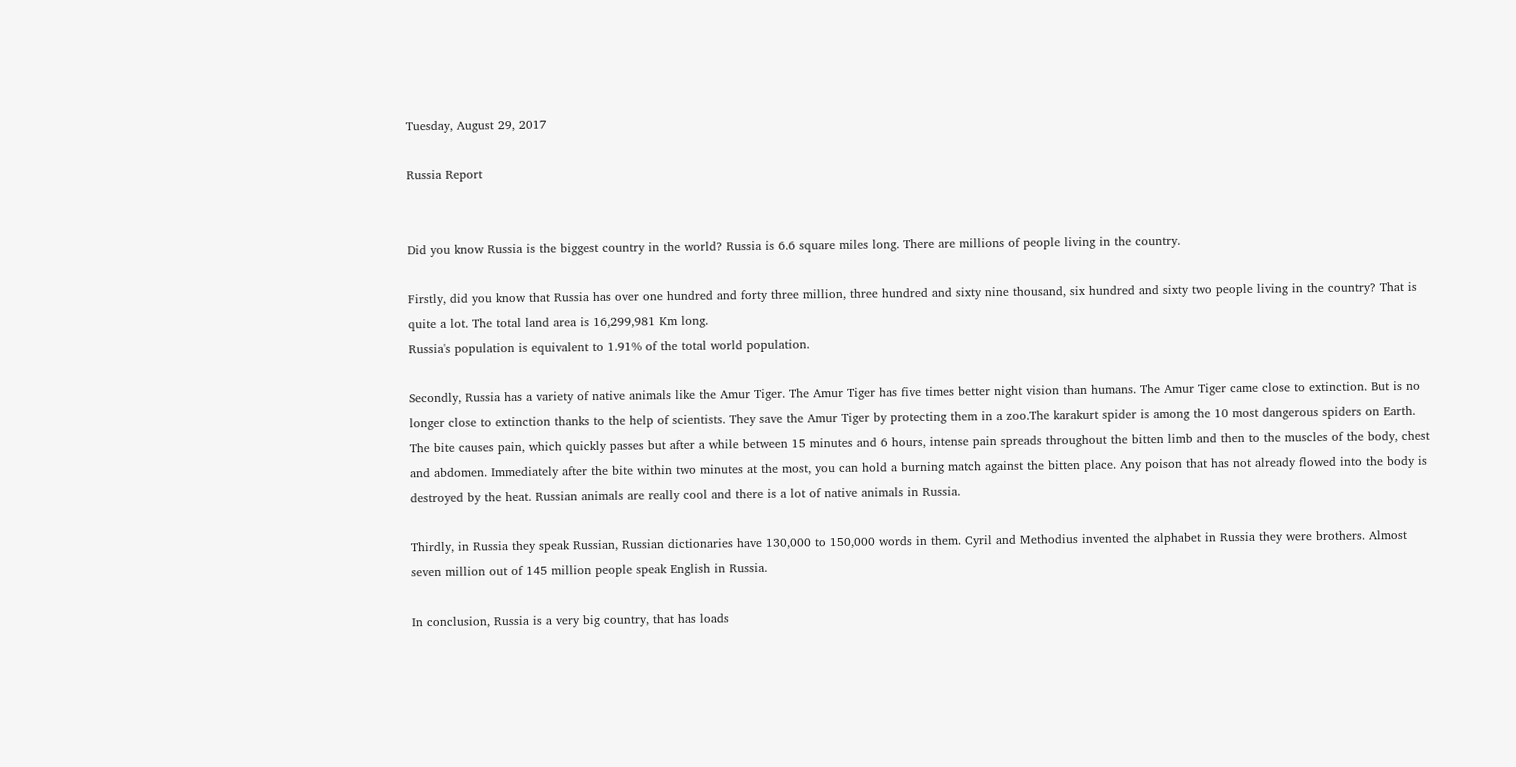Tuesday, August 29, 2017

Russia Report


Did you know Russia is the biggest country in the world? Russia is 6.6 square miles long. There are millions of people living in the country.

Firstly, did you know that Russia has over one hundred and forty three million, three hundred and sixty nine thousand, six hundred and sixty two people living in the country? That is quite a lot. The total land area is 16,299,981 Km long.
Russia's population is equivalent to 1.91% of the total world population.

Secondly, Russia has a variety of native animals like the Amur Tiger. The Amur Tiger has five times better night vision than humans. The Amur Tiger came close to extinction. But is no longer close to extinction thanks to the help of scientists. They save the Amur Tiger by protecting them in a zoo.The karakurt spider is among the 10 most dangerous spiders on Earth. The bite causes pain, which quickly passes but after a while between 15 minutes and 6 hours, intense pain spreads throughout the bitten limb and then to the muscles of the body, chest and abdomen. Immediately after the bite within two minutes at the most, you can hold a burning match against the bitten place. Any poison that has not already flowed into the body is destroyed by the heat. Russian animals are really cool and there is a lot of native animals in Russia.

Thirdly, in Russia they speak Russian, Russian dictionaries have 130,000 to 150,000 words in them. Cyril and Methodius invented the alphabet in Russia they were brothers. Almost seven million out of 145 million people speak English in Russia.

In conclusion, Russia is a very big country, that has loads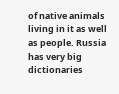of native animals living in it as well as people. Russia has very big dictionaries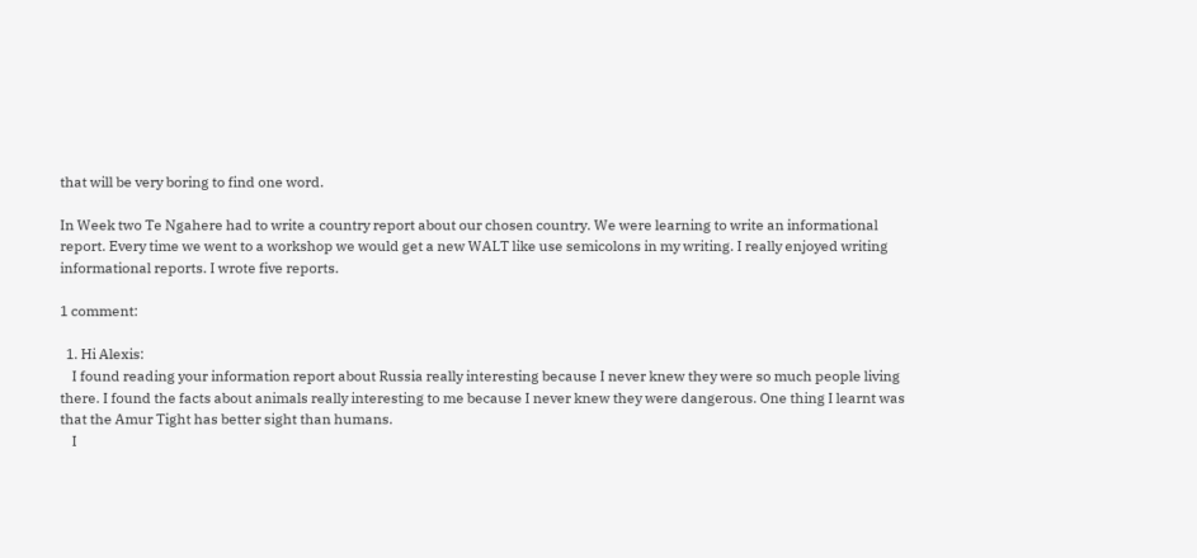that will be very boring to find one word.

In Week two Te Ngahere had to write a country report about our chosen country. We were learning to write an informational report. Every time we went to a workshop we would get a new WALT like use semicolons in my writing. I really enjoyed writing informational reports. I wrote five reports.

1 comment:

  1. Hi Alexis:
    I found reading your information report about Russia really interesting because I never knew they were so much people living there. I found the facts about animals really interesting to me because I never knew they were dangerous. One thing I learnt was that the Amur Tight has better sight than humans.
    I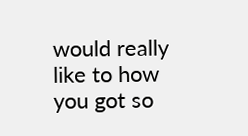would really like to how you got so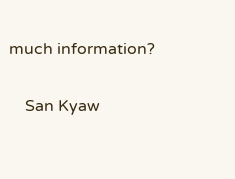much information?

    San Kyaw